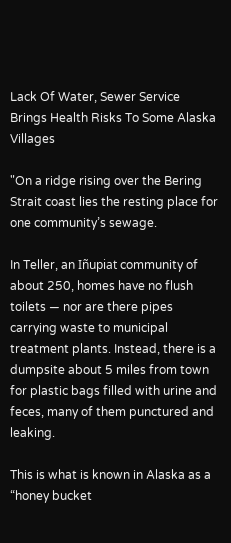Lack Of Water, Sewer Service Brings Health Risks To Some Alaska Villages

"On a ridge rising over the Bering Strait coast lies the resting place for one community’s sewage.

In Teller, an Iñupiat community of about 250, homes have no flush toilets — nor are there pipes carrying waste to municipal treatment plants. Instead, there is a dumpsite about 5 miles from town for plastic bags filled with urine and feces, many of them punctured and leaking.

This is what is known in Alaska as a “honey bucket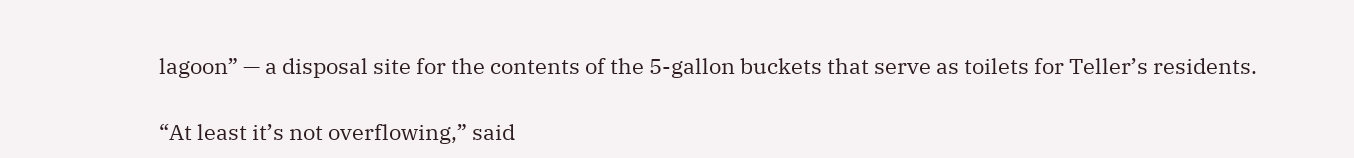lagoon” — a disposal site for the contents of the 5-gallon buckets that serve as toilets for Teller’s residents.

“At least it’s not overflowing,” said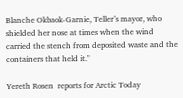Blanche Okbaok-Garnie, Teller’s mayor, who shielded her nose at times when the wind carried the stench from deposited waste and the containers that held it."

Yereth Rosen  reports for Arctic Today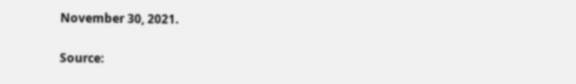November 30, 2021.

Source: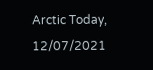Arctic Today, 12/07/2021